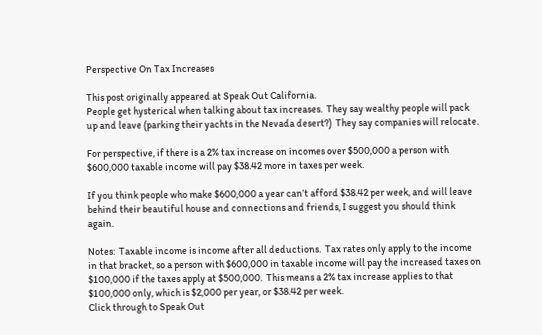Perspective On Tax Increases

This post originally appeared at Speak Out California.
People get hysterical when talking about tax increases.  They say wealthy people will pack up and leave (parking their yachts in the Nevada desert?)  They say companies will relocate.

For perspective, if there is a 2% tax increase on incomes over $500,000 a person with $600,000 taxable income will pay $38.42 more in taxes per week.

If you think people who make $600,000 a year can’t afford $38.42 per week, and will leave behind their beautiful house and connections and friends, I suggest you should think again.

Notes:  Taxable income is income after all deductions.  Tax rates only apply to the income in that bracket, so a person with $600,000 in taxable income will pay the increased taxes on $100,000 if the taxes apply at $500,000.  This means a 2% tax increase applies to that $100,000 only, which is $2,000 per year, or $38.42 per week.
Click through to Speak Out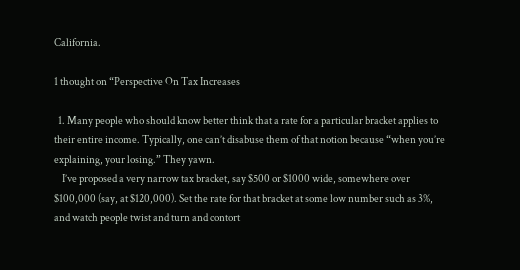California.

1 thought on “Perspective On Tax Increases

  1. Many people who should know better think that a rate for a particular bracket applies to their entire income. Typically, one can’t disabuse them of that notion because “when you’re explaining, your losing.” They yawn.
    I’ve proposed a very narrow tax bracket, say $500 or $1000 wide, somewhere over $100,000 (say, at $120,000). Set the rate for that bracket at some low number such as 3%, and watch people twist and turn and contort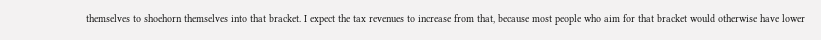themselves to shoehorn themselves into that bracket. I expect the tax revenues to increase from that, because most people who aim for that bracket would otherwise have lower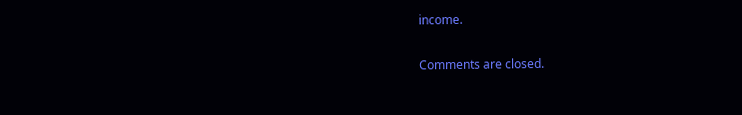income.

Comments are closed.